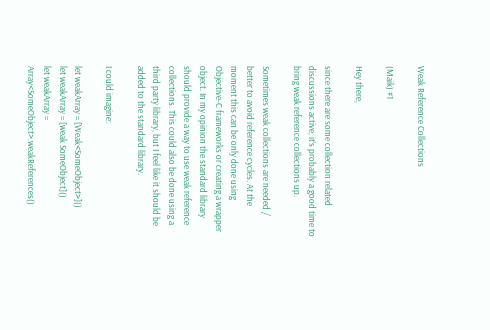Weak Reference Collections

(Maik) #1

Hey there,

since there are some collection related discussions active, it’s probably a good time to bring weak reference collections up.

Sometimes weak collections are needed / better to avoid reference cycles. At the moment this can be only done using Objective-C frameworks or creating a wrapper object. In my opinion the standard library should provide a way to use weak reference collections. This could also be done using a third party library, but I feel like it should be added to the standard library.

I could imagine:

let weakArray = [Weak<SomeObject>]()
let weakArray = [weak SomeObject]()
let weakArray = Array<SomeObject>.weakReferences()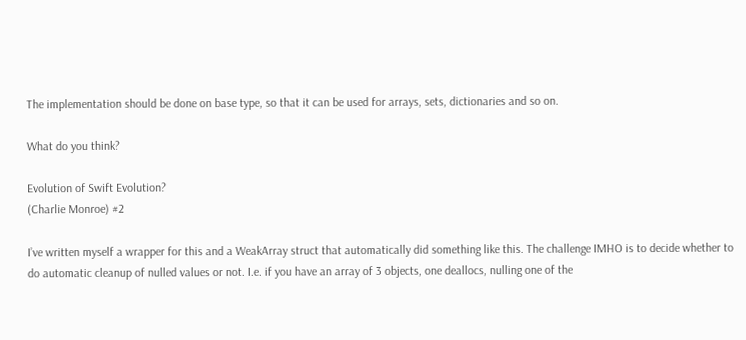The implementation should be done on base type, so that it can be used for arrays, sets, dictionaries and so on.

What do you think?

Evolution of Swift Evolution?
(Charlie Monroe) #2

I’ve written myself a wrapper for this and a WeakArray struct that automatically did something like this. The challenge IMHO is to decide whether to do automatic cleanup of nulled values or not. I.e. if you have an array of 3 objects, one deallocs, nulling one of the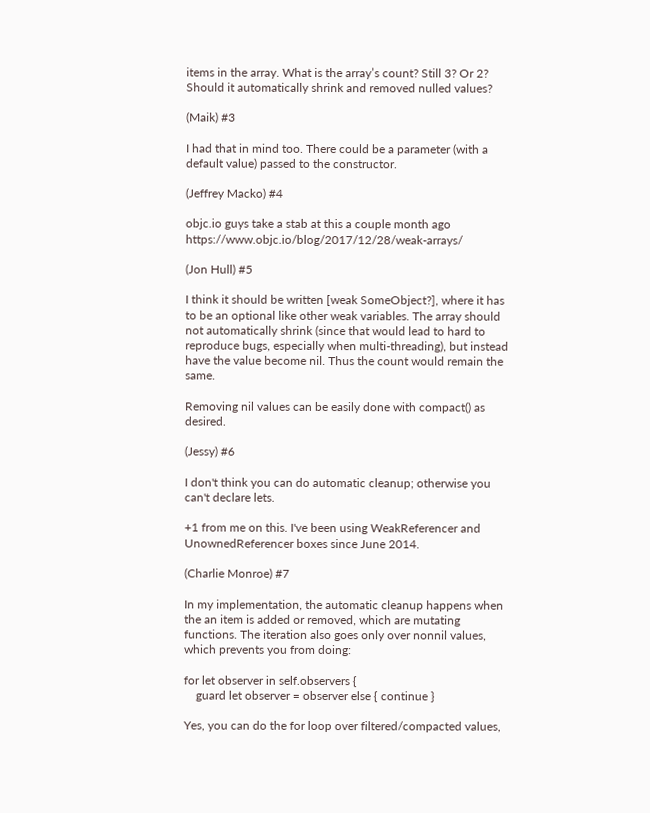items in the array. What is the array’s count? Still 3? Or 2? Should it automatically shrink and removed nulled values?

(Maik) #3

I had that in mind too. There could be a parameter (with a default value) passed to the constructor.

(Jeffrey Macko) #4

objc.io guys take a stab at this a couple month ago https://www.objc.io/blog/2017/12/28/weak-arrays/

(Jon Hull) #5

I think it should be written [weak SomeObject?], where it has to be an optional like other weak variables. The array should not automatically shrink (since that would lead to hard to reproduce bugs, especially when multi-threading), but instead have the value become nil. Thus the count would remain the same.

Removing nil values can be easily done with compact() as desired.

(Jessy) #6

I don't think you can do automatic cleanup; otherwise you can't declare lets.

+1 from me on this. I've been using WeakReferencer and UnownedReferencer boxes since June 2014.

(Charlie Monroe) #7

In my implementation, the automatic cleanup happens when the an item is added or removed, which are mutating functions. The iteration also goes only over nonnil values, which prevents you from doing:

for let observer in self.observers {
    guard let observer = observer else { continue }

Yes, you can do the for loop over filtered/compacted values,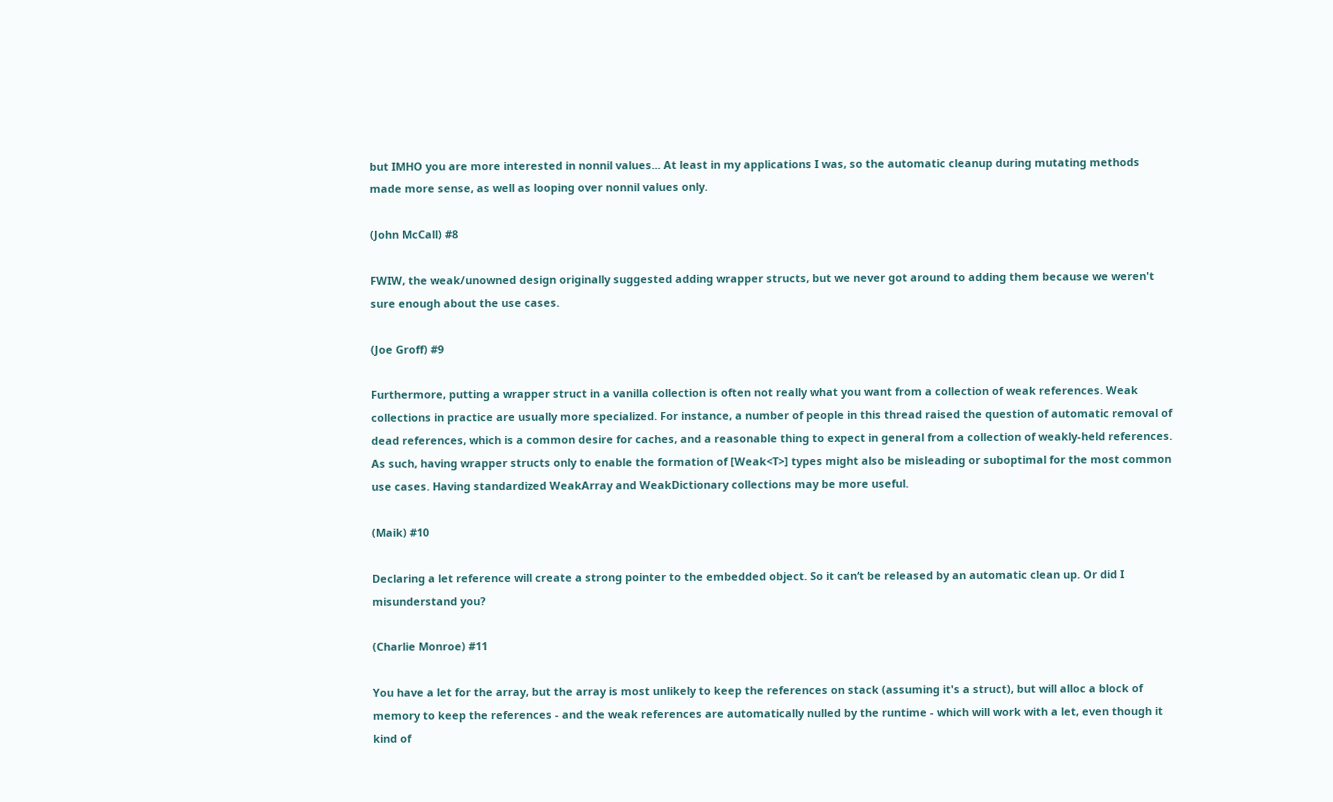but IMHO you are more interested in nonnil values... At least in my applications I was, so the automatic cleanup during mutating methods made more sense, as well as looping over nonnil values only.

(John McCall) #8

FWIW, the weak/unowned design originally suggested adding wrapper structs, but we never got around to adding them because we weren't sure enough about the use cases.

(Joe Groff) #9

Furthermore, putting a wrapper struct in a vanilla collection is often not really what you want from a collection of weak references. Weak collections in practice are usually more specialized. For instance, a number of people in this thread raised the question of automatic removal of dead references, which is a common desire for caches, and a reasonable thing to expect in general from a collection of weakly-held references. As such, having wrapper structs only to enable the formation of [Weak<T>] types might also be misleading or suboptimal for the most common use cases. Having standardized WeakArray and WeakDictionary collections may be more useful.

(Maik) #10

Declaring a let reference will create a strong pointer to the embedded object. So it can‘t be released by an automatic clean up. Or did I misunderstand you?

(Charlie Monroe) #11

You have a let for the array, but the array is most unlikely to keep the references on stack (assuming it's a struct), but will alloc a block of memory to keep the references - and the weak references are automatically nulled by the runtime - which will work with a let, even though it kind of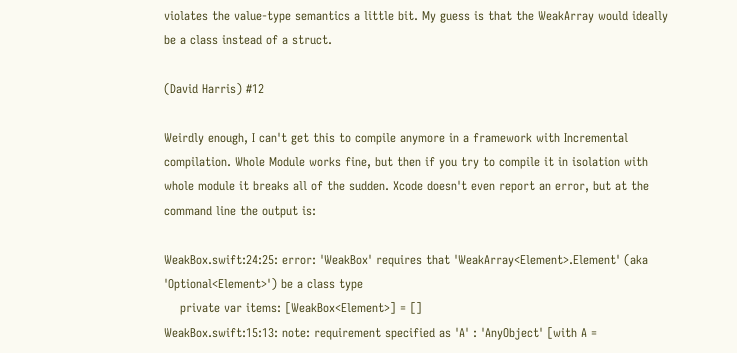violates the value-type semantics a little bit. My guess is that the WeakArray would ideally be a class instead of a struct.

(David Harris) #12

Weirdly enough, I can't get this to compile anymore in a framework with Incremental compilation. Whole Module works fine, but then if you try to compile it in isolation with whole module it breaks all of the sudden. Xcode doesn't even report an error, but at the command line the output is:

WeakBox.swift:24:25: error: 'WeakBox' requires that 'WeakArray<Element>.Element' (aka 'Optional<Element>') be a class type
    private var items: [WeakBox<Element>] = []
WeakBox.swift:15:13: note: requirement specified as 'A' : 'AnyObject' [with A =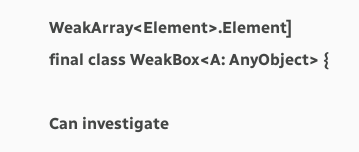WeakArray<Element>.Element]
final class WeakBox<A: AnyObject> {

Can investigate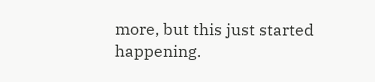more, but this just started happening.